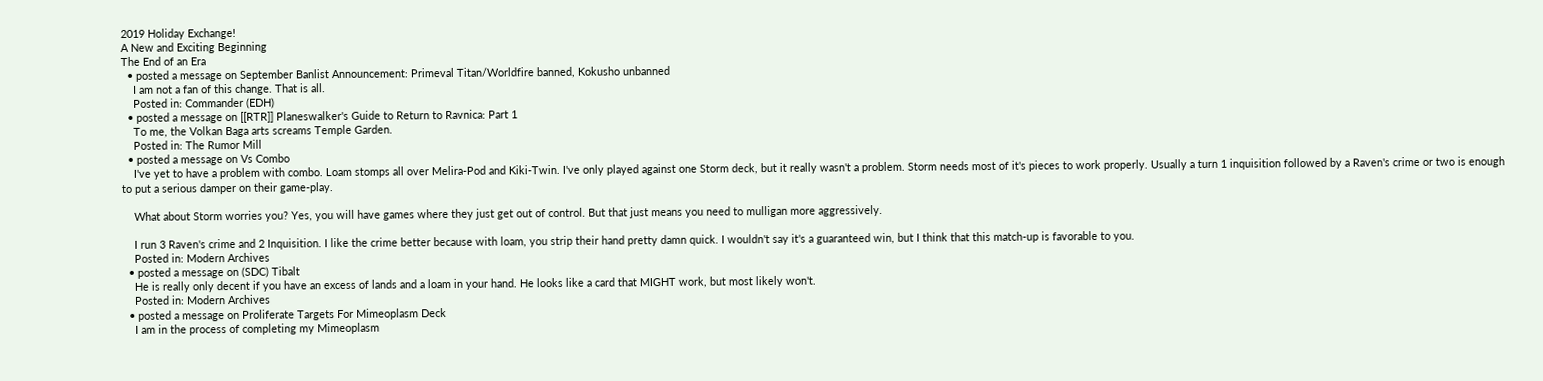2019 Holiday Exchange!
A New and Exciting Beginning
The End of an Era
  • posted a message on September Banlist Announcement: Primeval Titan/Worldfire banned, Kokusho unbanned
    I am not a fan of this change. That is all.
    Posted in: Commander (EDH)
  • posted a message on [[RTR]] Planeswalker's Guide to Return to Ravnica: Part 1
    To me, the Volkan Baga arts screams Temple Garden.
    Posted in: The Rumor Mill
  • posted a message on Vs Combo
    I've yet to have a problem with combo. Loam stomps all over Melira-Pod and Kiki-Twin. I've only played against one Storm deck, but it really wasn't a problem. Storm needs most of it's pieces to work properly. Usually a turn 1 inquisition followed by a Raven's crime or two is enough to put a serious damper on their game-play.

    What about Storm worries you? Yes, you will have games where they just get out of control. But that just means you need to mulligan more aggressively.

    I run 3 Raven's crime and 2 Inquisition. I like the crime better because with loam, you strip their hand pretty damn quick. I wouldn't say it's a guaranteed win, but I think that this match-up is favorable to you.
    Posted in: Modern Archives
  • posted a message on (SDC) Tibalt
    He is really only decent if you have an excess of lands and a loam in your hand. He looks like a card that MIGHT work, but most likely won't.
    Posted in: Modern Archives
  • posted a message on Proliferate Targets For Mimeoplasm Deck
    I am in the process of completing my Mimeoplasm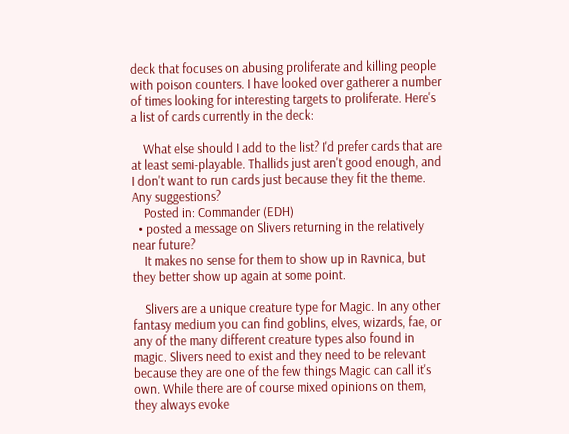deck that focuses on abusing proliferate and killing people with poison counters. I have looked over gatherer a number of times looking for interesting targets to proliferate. Here's a list of cards currently in the deck:

    What else should I add to the list? I'd prefer cards that are at least semi-playable. Thallids just aren't good enough, and I don't want to run cards just because they fit the theme. Any suggestions?
    Posted in: Commander (EDH)
  • posted a message on Slivers returning in the relatively near future?
    It makes no sense for them to show up in Ravnica, but they better show up again at some point.

    Slivers are a unique creature type for Magic. In any other fantasy medium you can find goblins, elves, wizards, fae, or any of the many different creature types also found in magic. Slivers need to exist and they need to be relevant because they are one of the few things Magic can call it's own. While there are of course mixed opinions on them, they always evoke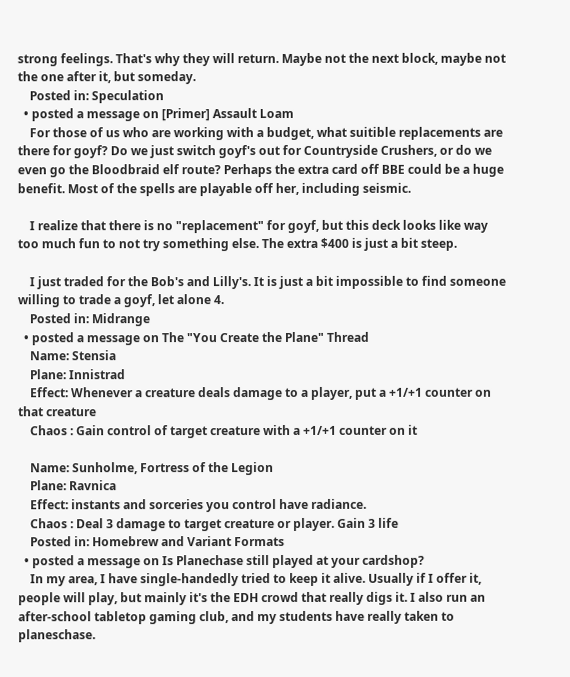strong feelings. That's why they will return. Maybe not the next block, maybe not the one after it, but someday.
    Posted in: Speculation
  • posted a message on [Primer] Assault Loam
    For those of us who are working with a budget, what suitible replacements are there for goyf? Do we just switch goyf's out for Countryside Crushers, or do we even go the Bloodbraid elf route? Perhaps the extra card off BBE could be a huge benefit. Most of the spells are playable off her, including seismic.

    I realize that there is no "replacement" for goyf, but this deck looks like way too much fun to not try something else. The extra $400 is just a bit steep.

    I just traded for the Bob's and Lilly's. It is just a bit impossible to find someone willing to trade a goyf, let alone 4.
    Posted in: Midrange
  • posted a message on The "You Create the Plane" Thread
    Name: Stensia
    Plane: Innistrad
    Effect: Whenever a creature deals damage to a player, put a +1/+1 counter on that creature
    Chaos : Gain control of target creature with a +1/+1 counter on it

    Name: Sunholme, Fortress of the Legion
    Plane: Ravnica
    Effect: instants and sorceries you control have radiance.
    Chaos : Deal 3 damage to target creature or player. Gain 3 life
    Posted in: Homebrew and Variant Formats
  • posted a message on Is Planechase still played at your cardshop?
    In my area, I have single-handedly tried to keep it alive. Usually if I offer it, people will play, but mainly it's the EDH crowd that really digs it. I also run an after-school tabletop gaming club, and my students have really taken to planeschase.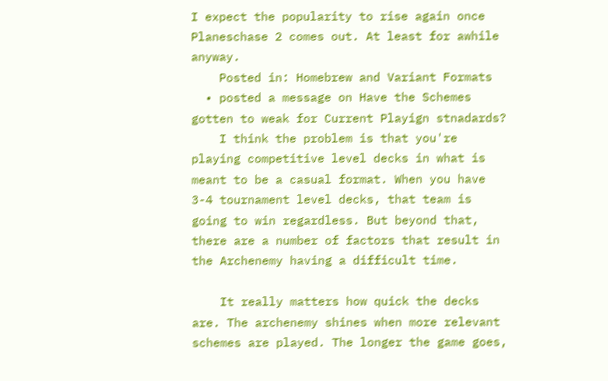I expect the popularity to rise again once Planeschase 2 comes out. At least for awhile anyway.
    Posted in: Homebrew and Variant Formats
  • posted a message on Have the Schemes gotten to weak for Current Playign stnadards?
    I think the problem is that you're playing competitive level decks in what is meant to be a casual format. When you have 3-4 tournament level decks, that team is going to win regardless. But beyond that, there are a number of factors that result in the Archenemy having a difficult time.

    It really matters how quick the decks are. The archenemy shines when more relevant schemes are played. The longer the game goes,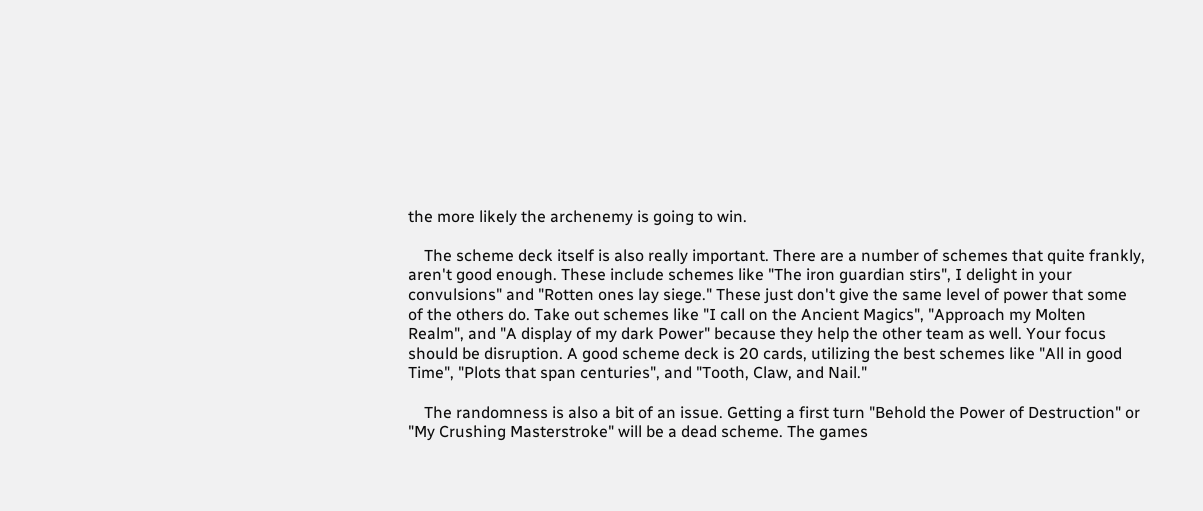the more likely the archenemy is going to win.

    The scheme deck itself is also really important. There are a number of schemes that quite frankly, aren't good enough. These include schemes like "The iron guardian stirs", I delight in your convulsions" and "Rotten ones lay siege." These just don't give the same level of power that some of the others do. Take out schemes like "I call on the Ancient Magics", "Approach my Molten Realm", and "A display of my dark Power" because they help the other team as well. Your focus should be disruption. A good scheme deck is 20 cards, utilizing the best schemes like "All in good Time", "Plots that span centuries", and "Tooth, Claw, and Nail."

    The randomness is also a bit of an issue. Getting a first turn "Behold the Power of Destruction" or "My Crushing Masterstroke" will be a dead scheme. The games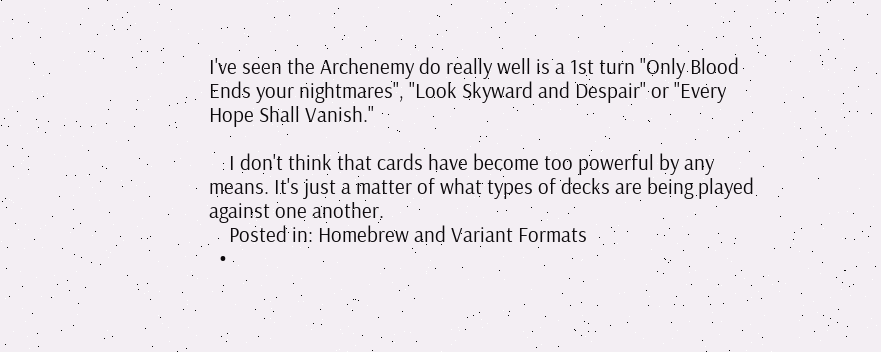I've seen the Archenemy do really well is a 1st turn "Only Blood Ends your nightmares", "Look Skyward and Despair" or "Every Hope Shall Vanish."

    I don't think that cards have become too powerful by any means. It's just a matter of what types of decks are being played against one another.
    Posted in: Homebrew and Variant Formats
  •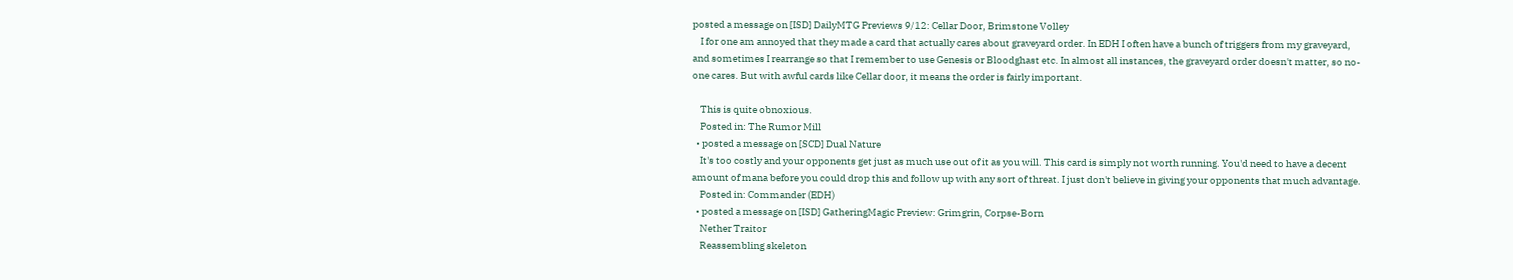posted a message on [ISD] DailyMTG Previews 9/12: Cellar Door, Brimstone Volley
    I for one am annoyed that they made a card that actually cares about graveyard order. In EDH I often have a bunch of triggers from my graveyard, and sometimes I rearrange so that I remember to use Genesis or Bloodghast etc. In almost all instances, the graveyard order doesn't matter, so no-one cares. But with awful cards like Cellar door, it means the order is fairly important.

    This is quite obnoxious.
    Posted in: The Rumor Mill
  • posted a message on [SCD] Dual Nature
    It's too costly and your opponents get just as much use out of it as you will. This card is simply not worth running. You'd need to have a decent amount of mana before you could drop this and follow up with any sort of threat. I just don't believe in giving your opponents that much advantage.
    Posted in: Commander (EDH)
  • posted a message on [ISD] GatheringMagic Preview: Grimgrin, Corpse-Born
    Nether Traitor
    Reassembling skeleton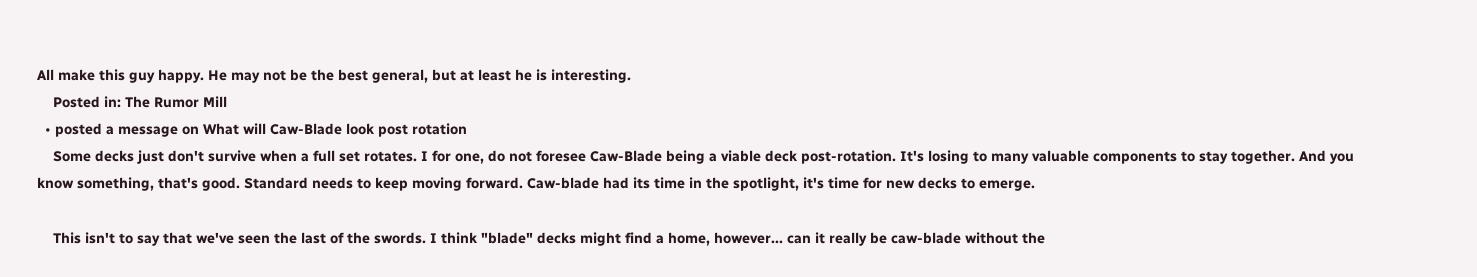All make this guy happy. He may not be the best general, but at least he is interesting.
    Posted in: The Rumor Mill
  • posted a message on What will Caw-Blade look post rotation
    Some decks just don't survive when a full set rotates. I for one, do not foresee Caw-Blade being a viable deck post-rotation. It's losing to many valuable components to stay together. And you know something, that's good. Standard needs to keep moving forward. Caw-blade had its time in the spotlight, it's time for new decks to emerge.

    This isn't to say that we've seen the last of the swords. I think "blade" decks might find a home, however... can it really be caw-blade without the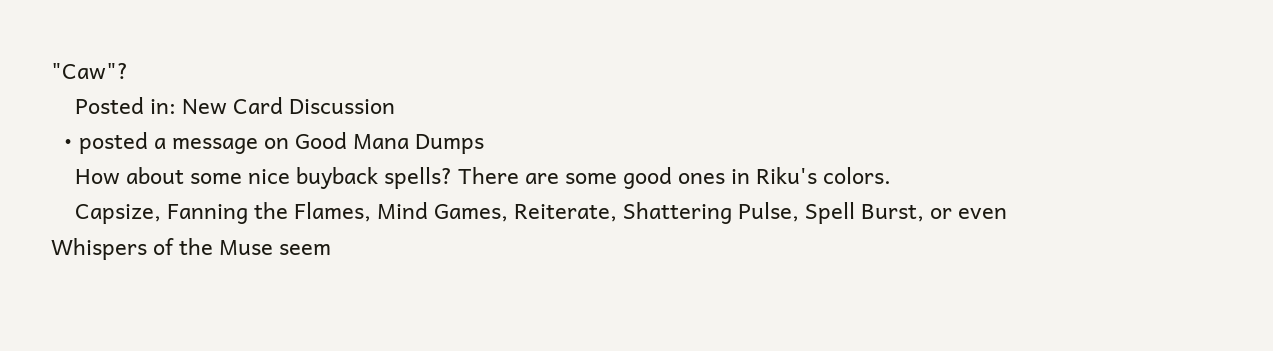"Caw"?
    Posted in: New Card Discussion
  • posted a message on Good Mana Dumps
    How about some nice buyback spells? There are some good ones in Riku's colors.
    Capsize, Fanning the Flames, Mind Games, Reiterate, Shattering Pulse, Spell Burst, or even Whispers of the Muse seem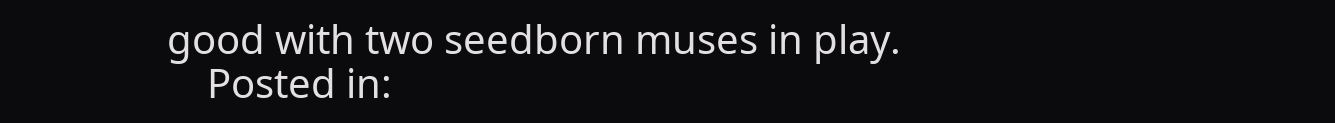good with two seedborn muses in play.
    Posted in: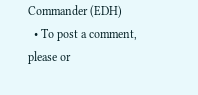Commander (EDH)
  • To post a comment, please or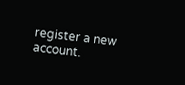register a new account.